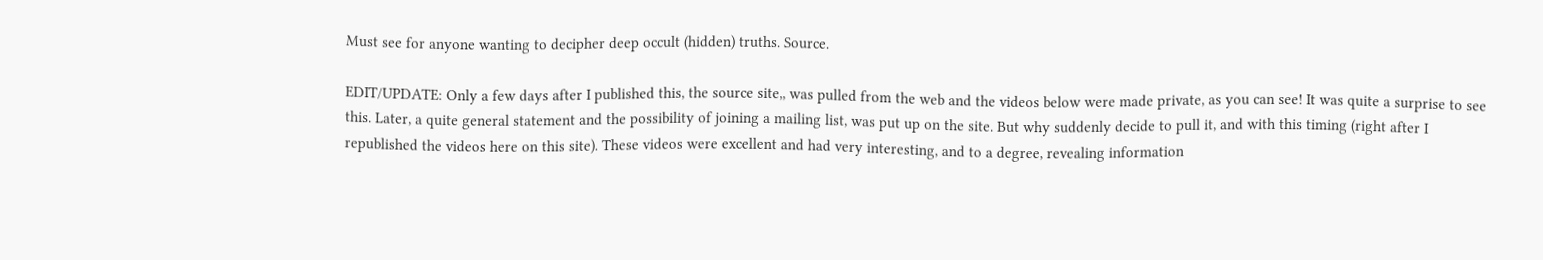Must see for anyone wanting to decipher deep occult (hidden) truths. Source.

EDIT/UPDATE: Only a few days after I published this, the source site,, was pulled from the web and the videos below were made private, as you can see! It was quite a surprise to see this. Later, a quite general statement and the possibility of joining a mailing list, was put up on the site. But why suddenly decide to pull it, and with this timing (right after I republished the videos here on this site). These videos were excellent and had very interesting, and to a degree, revealing information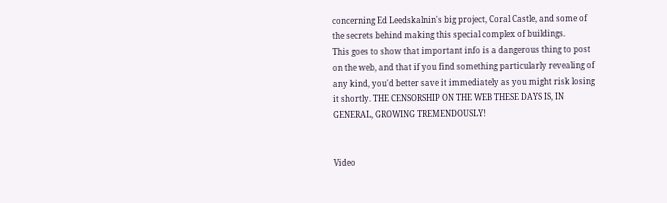concerning Ed Leedskalnin's big project, Coral Castle, and some of the secrets behind making this special complex of buildings.
This goes to show that important info is a dangerous thing to post on the web, and that if you find something particularly revealing of any kind, you'd better save it immediately as you might risk losing it shortly. THE CENSORSHIP ON THE WEB THESE DAYS IS, IN GENERAL, GROWING TREMENDOUSLY!


Video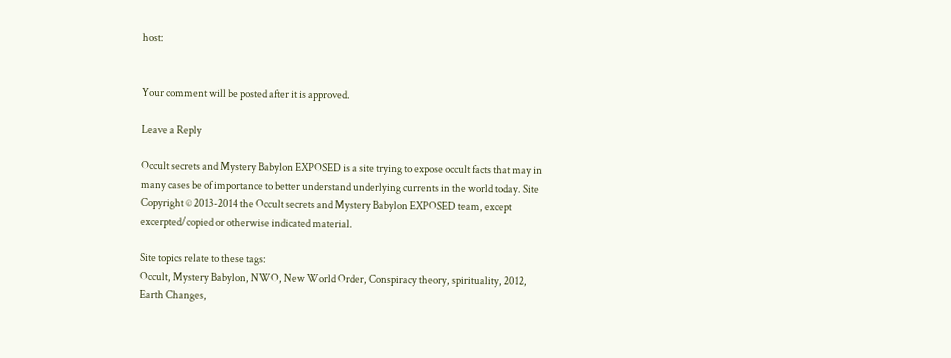host:


Your comment will be posted after it is approved.

Leave a Reply

Occult secrets and Mystery Babylon EXPOSED is a site trying to expose occult facts that may in many cases be of importance to better understand underlying currents in the world today. Site Copyright © 2013-2014 the Occult secrets and Mystery Babylon EXPOSED team, except excerpted/copied or otherwise indicated material.

Site topics relate to these tags:
Occult, Mystery Babylon, NWO, New World Order, Conspiracy theory, spirituality, 2012, Earth Changes,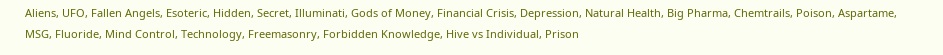Aliens, UFO, Fallen Angels, Esoteric, Hidden, Secret, Illuminati, Gods of Money, Financial Crisis, Depression, Natural Health, Big Pharma, Chemtrails, Poison, Aspartame, MSG, Fluoride, Mind Control, Technology, Freemasonry, Forbidden Knowledge, Hive vs Individual, Prison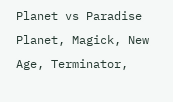Planet vs Paradise Planet, Magick, New Age, Terminator,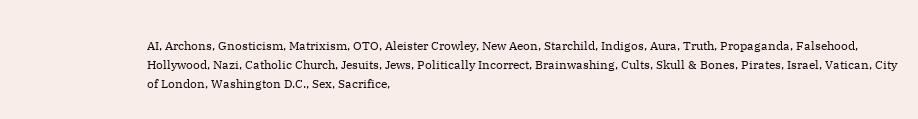AI, Archons, Gnosticism, Matrixism, OTO, Aleister Crowley, New Aeon, Starchild, Indigos, Aura, Truth, Propaganda, Falsehood, Hollywood, Nazi, Catholic Church, Jesuits, Jews, Politically Incorrect, Brainwashing, Cults, Skull & Bones, Pirates, Israel, Vatican, City of London, Washington D.C., Sex, Sacrifice,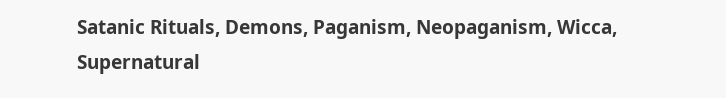Satanic Rituals, Demons, Paganism, Neopaganism, Wicca, Supernatural